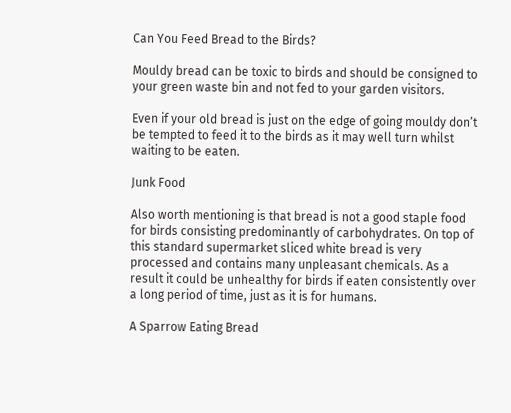Can You Feed Bread to the Birds?

Mouldy bread can be toxic to birds and should be consigned to your green waste bin and not fed to your garden visitors.

Even if your old bread is just on the edge of going mouldy don’t be tempted to feed it to the birds as it may well turn whilst waiting to be eaten.

Junk Food

Also worth mentioning is that bread is not a good staple food for birds consisting predominantly of carbohydrates. On top of this standard supermarket sliced white bread is very processed and contains many unpleasant chemicals. As a result it could be unhealthy for birds if eaten consistently over a long period of time, just as it is for humans.

A Sparrow Eating Bread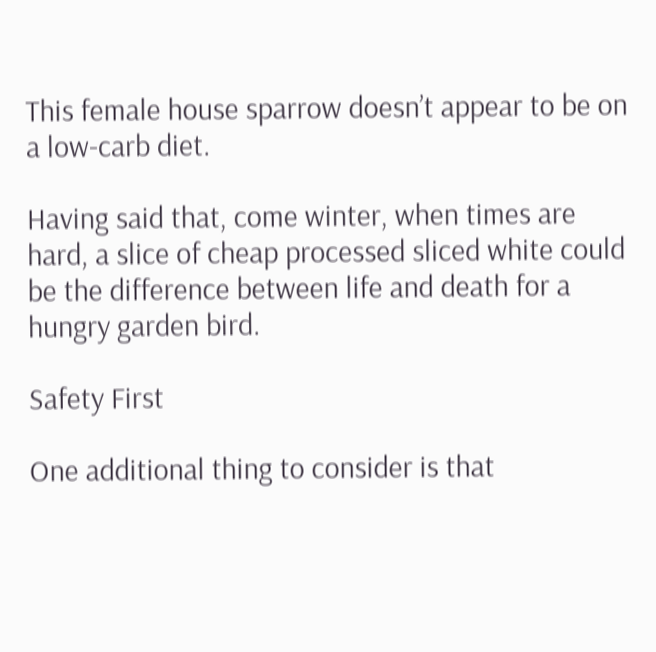This female house sparrow doesn’t appear to be on a low-carb diet.

Having said that, come winter, when times are hard, a slice of cheap processed sliced white could be the difference between life and death for a hungry garden bird.

Safety First

One additional thing to consider is that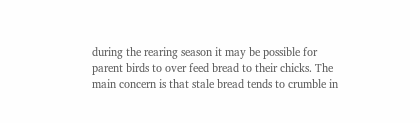during the rearing season it may be possible for parent birds to over feed bread to their chicks. The main concern is that stale bread tends to crumble in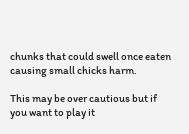chunks that could swell once eaten causing small chicks harm.

This may be over cautious but if you want to play it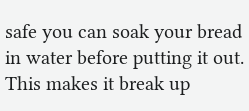safe you can soak your bread in water before putting it out. This makes it break up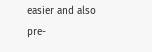easier and also pre-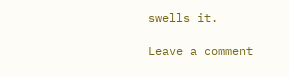swells it.

Leave a comment